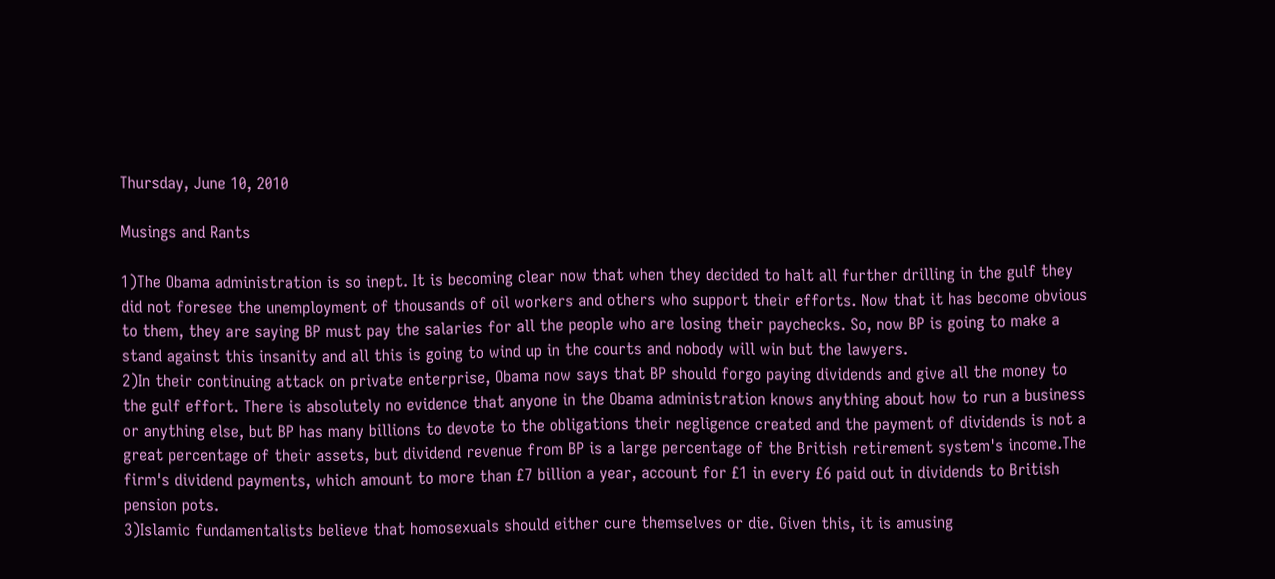Thursday, June 10, 2010

Musings and Rants

1)The Obama administration is so inept. It is becoming clear now that when they decided to halt all further drilling in the gulf they did not foresee the unemployment of thousands of oil workers and others who support their efforts. Now that it has become obvious to them, they are saying BP must pay the salaries for all the people who are losing their paychecks. So, now BP is going to make a stand against this insanity and all this is going to wind up in the courts and nobody will win but the lawyers.
2)In their continuing attack on private enterprise, Obama now says that BP should forgo paying dividends and give all the money to the gulf effort. There is absolutely no evidence that anyone in the Obama administration knows anything about how to run a business or anything else, but BP has many billions to devote to the obligations their negligence created and the payment of dividends is not a great percentage of their assets, but dividend revenue from BP is a large percentage of the British retirement system's income.The firm's dividend payments, which amount to more than £7 billion a year, account for £1 in every £6 paid out in dividends to British pension pots.
3)Islamic fundamentalists believe that homosexuals should either cure themselves or die. Given this, it is amusing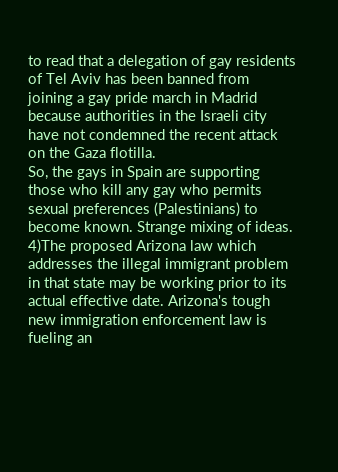to read that a delegation of gay residents of Tel Aviv has been banned from joining a gay pride march in Madrid because authorities in the Israeli city have not condemned the recent attack on the Gaza flotilla.
So, the gays in Spain are supporting those who kill any gay who permits sexual preferences (Palestinians) to become known. Strange mixing of ideas.
4)The proposed Arizona law which addresses the illegal immigrant problem in that state may be working prior to its actual effective date. Arizona's tough new immigration enforcement law is fueling an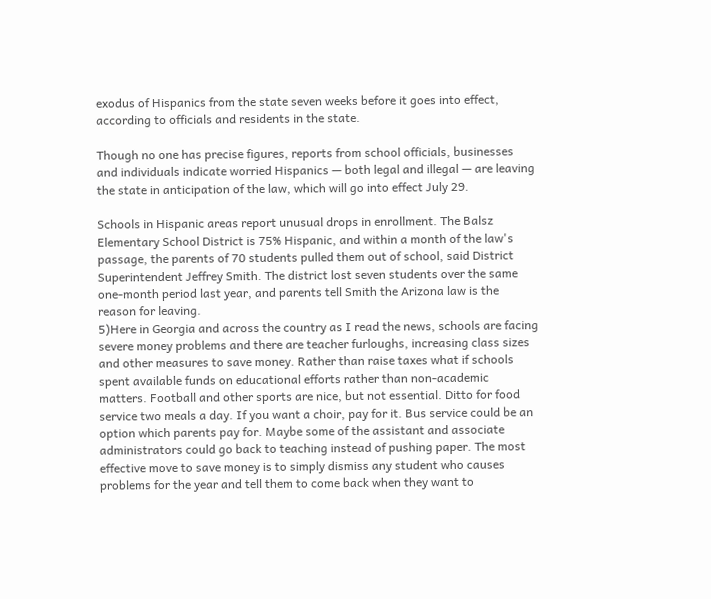exodus of Hispanics from the state seven weeks before it goes into effect, according to officials and residents in the state.

Though no one has precise figures, reports from school officials, businesses and individuals indicate worried Hispanics — both legal and illegal — are leaving the state in anticipation of the law, which will go into effect July 29.

Schools in Hispanic areas report unusual drops in enrollment. The Balsz Elementary School District is 75% Hispanic, and within a month of the law's passage, the parents of 70 students pulled them out of school, said District Superintendent Jeffrey Smith. The district lost seven students over the same one-month period last year, and parents tell Smith the Arizona law is the reason for leaving.
5)Here in Georgia and across the country as I read the news, schools are facing severe money problems and there are teacher furloughs, increasing class sizes and other measures to save money. Rather than raise taxes what if schools spent available funds on educational efforts rather than non-academic matters. Football and other sports are nice, but not essential. Ditto for food service two meals a day. If you want a choir, pay for it. Bus service could be an option which parents pay for. Maybe some of the assistant and associate administrators could go back to teaching instead of pushing paper. The most effective move to save money is to simply dismiss any student who causes problems for the year and tell them to come back when they want to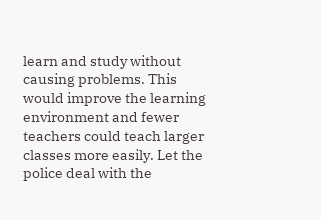learn and study without causing problems. This would improve the learning environment and fewer teachers could teach larger classes more easily. Let the police deal with the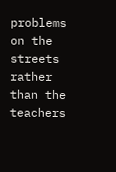problems on the streets rather than the teachers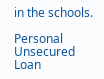in the schools.

Personal Unsecured Loan